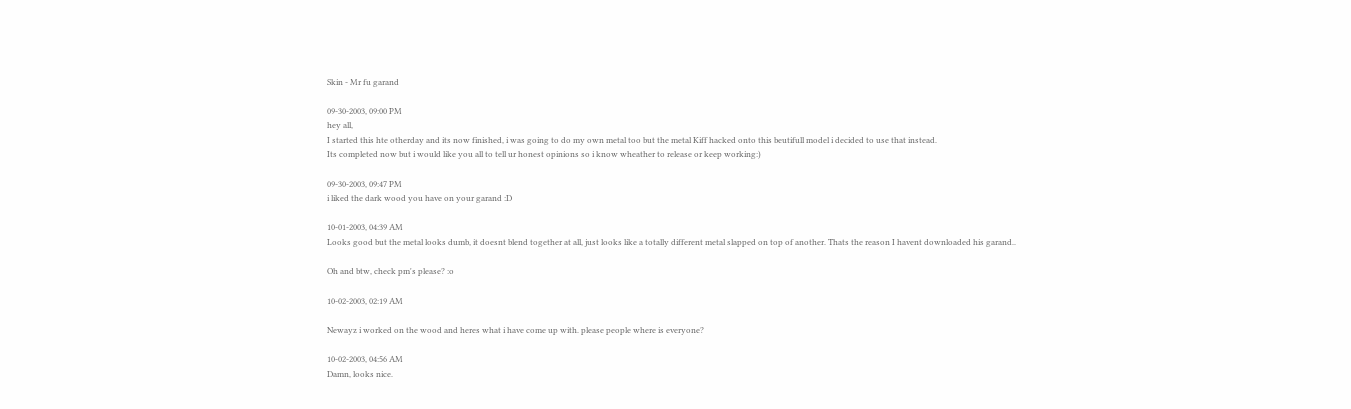Skin - Mr fu garand

09-30-2003, 09:00 PM
hey all,
I started this hte otherday and its now finished, i was going to do my own metal too but the metal Kiff hacked onto this beutifull model i decided to use that instead.
Its completed now but i would like you all to tell ur honest opinions so i know wheather to release or keep working:)

09-30-2003, 09:47 PM
i liked the dark wood you have on your garand :D

10-01-2003, 04:39 AM
Looks good but the metal looks dumb, it doesnt blend together at all, just looks like a totally different metal slapped on top of another. Thats the reason I havent downloaded his garand..

Oh and btw, check pm's please? :o

10-02-2003, 02:19 AM

Newayz i worked on the wood and heres what i have come up with. please people where is everyone?

10-02-2003, 04:56 AM
Damn, looks nice.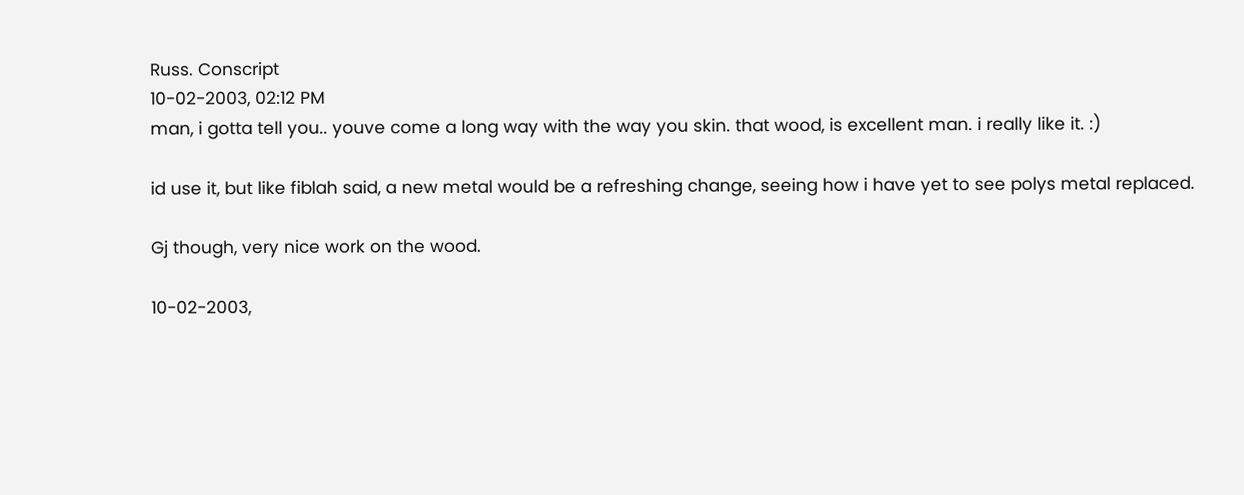Russ. Conscript
10-02-2003, 02:12 PM
man, i gotta tell you.. youve come a long way with the way you skin. that wood, is excellent man. i really like it. :)

id use it, but like fiblah said, a new metal would be a refreshing change, seeing how i have yet to see polys metal replaced.

Gj though, very nice work on the wood.

10-02-2003,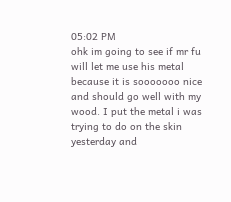05:02 PM
ohk im going to see if mr fu will let me use his metal because it is sooooooo nice and should go well with my wood. I put the metal i was trying to do on the skin yesterday and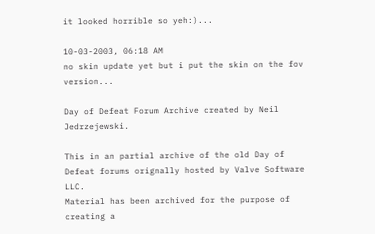it looked horrible so yeh:)...

10-03-2003, 06:18 AM
no skin update yet but i put the skin on the fov version...

Day of Defeat Forum Archive created by Neil Jedrzejewski.

This in an partial archive of the old Day of Defeat forums orignally hosted by Valve Software LLC.
Material has been archived for the purpose of creating a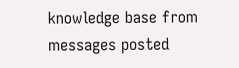knowledge base from messages posted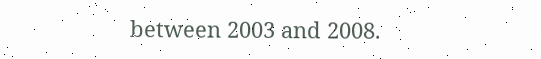between 2003 and 2008.